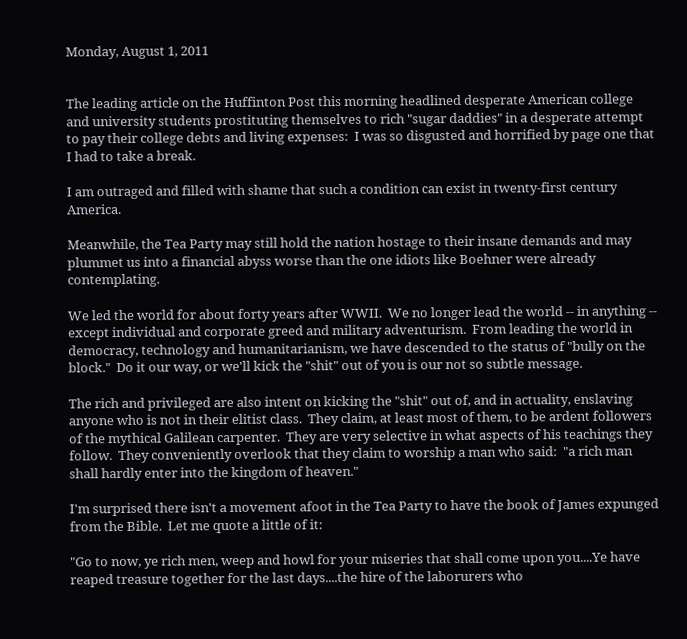Monday, August 1, 2011


The leading article on the Huffinton Post this morning headlined desperate American college and university students prostituting themselves to rich "sugar daddies" in a desperate attempt to pay their college debts and living expenses:  I was so disgusted and horrified by page one that I had to take a break.

I am outraged and filled with shame that such a condition can exist in twenty-first century America.

Meanwhile, the Tea Party may still hold the nation hostage to their insane demands and may plummet us into a financial abyss worse than the one idiots like Boehner were already contemplating.

We led the world for about forty years after WWII.  We no longer lead the world -- in anything -- except individual and corporate greed and military adventurism.  From leading the world in democracy, technology and humanitarianism, we have descended to the status of "bully on the block."  Do it our way, or we'll kick the "shit" out of you is our not so subtle message.

The rich and privileged are also intent on kicking the "shit" out of, and in actuality, enslaving anyone who is not in their elitist class.  They claim, at least most of them, to be ardent followers of the mythical Galilean carpenter.  They are very selective in what aspects of his teachings they follow.  They conveniently overlook that they claim to worship a man who said:  "a rich man shall hardly enter into the kingdom of heaven."

I'm surprised there isn't a movement afoot in the Tea Party to have the book of James expunged from the Bible.  Let me quote a little of it:

"Go to now, ye rich men, weep and howl for your miseries that shall come upon you....Ye have reaped treasure together for the last days....the hire of the laborurers who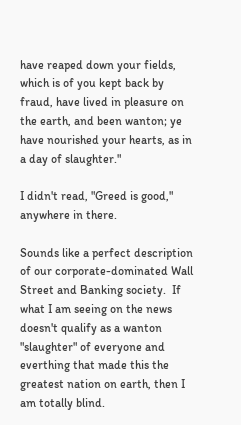have reaped down your fields, which is of you kept back by fraud, have lived in pleasure on the earth, and been wanton; ye have nourished your hearts, as in a day of slaughter."

I didn't read, "Greed is good," anywhere in there.

Sounds like a perfect description of our corporate-dominated Wall Street and Banking society.  If what I am seeing on the news doesn't qualify as a wanton "slaughter" of everyone and everthing that made this the greatest nation on earth, then I am totally blind.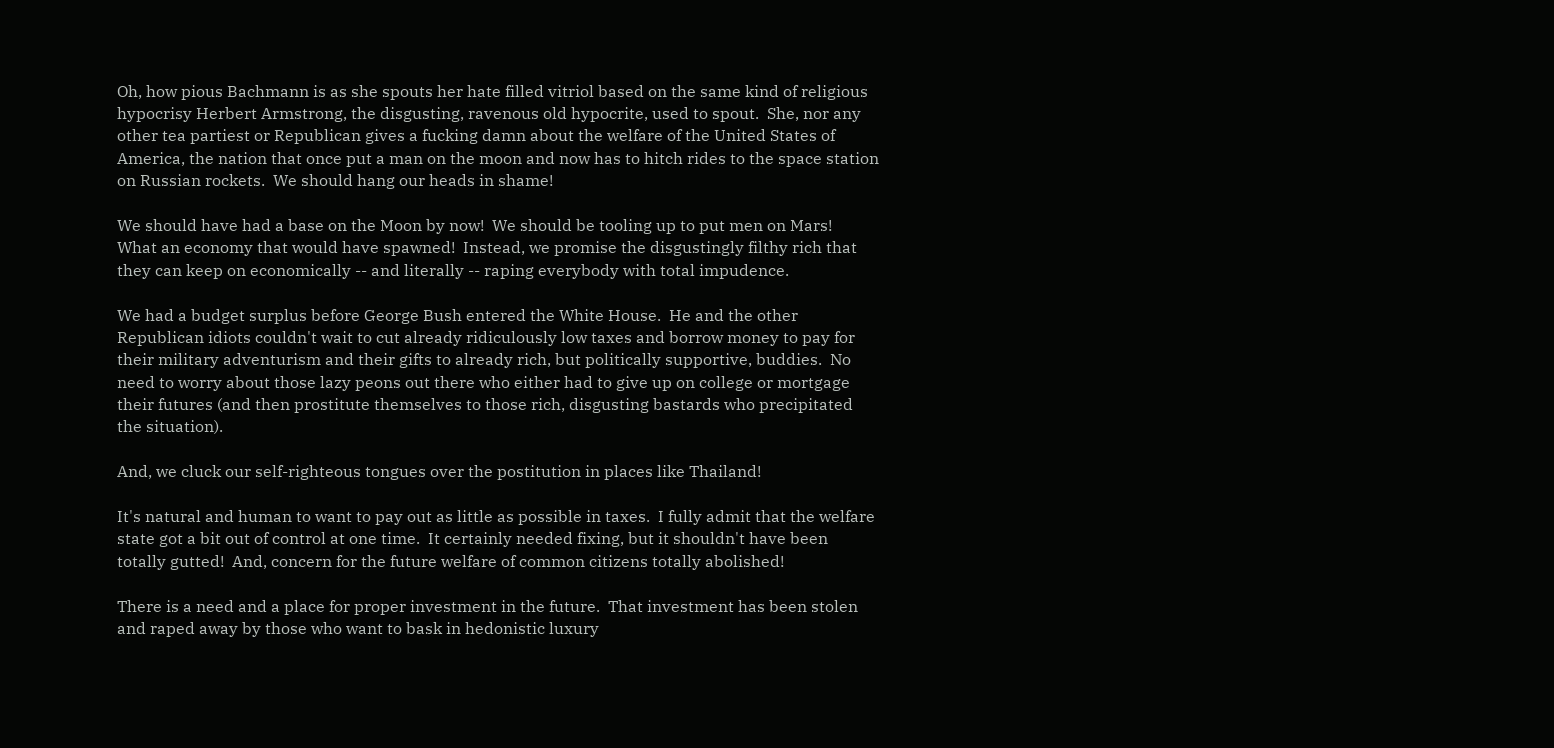Oh, how pious Bachmann is as she spouts her hate filled vitriol based on the same kind of religious hypocrisy Herbert Armstrong, the disgusting, ravenous old hypocrite, used to spout.  She, nor any other tea partiest or Republican gives a fucking damn about the welfare of the United States of America, the nation that once put a man on the moon and now has to hitch rides to the space station on Russian rockets.  We should hang our heads in shame!

We should have had a base on the Moon by now!  We should be tooling up to put men on Mars!  What an economy that would have spawned!  Instead, we promise the disgustingly filthy rich that they can keep on economically -- and literally -- raping everybody with total impudence.

We had a budget surplus before George Bush entered the White House.  He and the other Republican idiots couldn't wait to cut already ridiculously low taxes and borrow money to pay for their military adventurism and their gifts to already rich, but politically supportive, buddies.  No need to worry about those lazy peons out there who either had to give up on college or mortgage their futures (and then prostitute themselves to those rich, disgusting bastards who precipitated the situation).

And, we cluck our self-righteous tongues over the postitution in places like Thailand!

It's natural and human to want to pay out as little as possible in taxes.  I fully admit that the welfare state got a bit out of control at one time.  It certainly needed fixing, but it shouldn't have been totally gutted!  And, concern for the future welfare of common citizens totally abolished!

There is a need and a place for proper investment in the future.  That investment has been stolen and raped away by those who want to bask in hedonistic luxury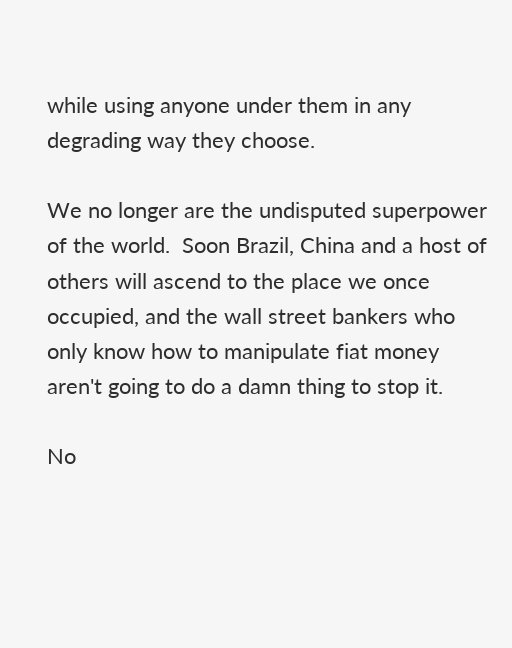while using anyone under them in any degrading way they choose.

We no longer are the undisputed superpower of the world.  Soon Brazil, China and a host of others will ascend to the place we once occupied, and the wall street bankers who only know how to manipulate fiat money aren't going to do a damn thing to stop it.

No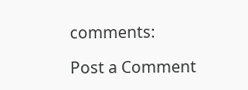comments:

Post a Comment